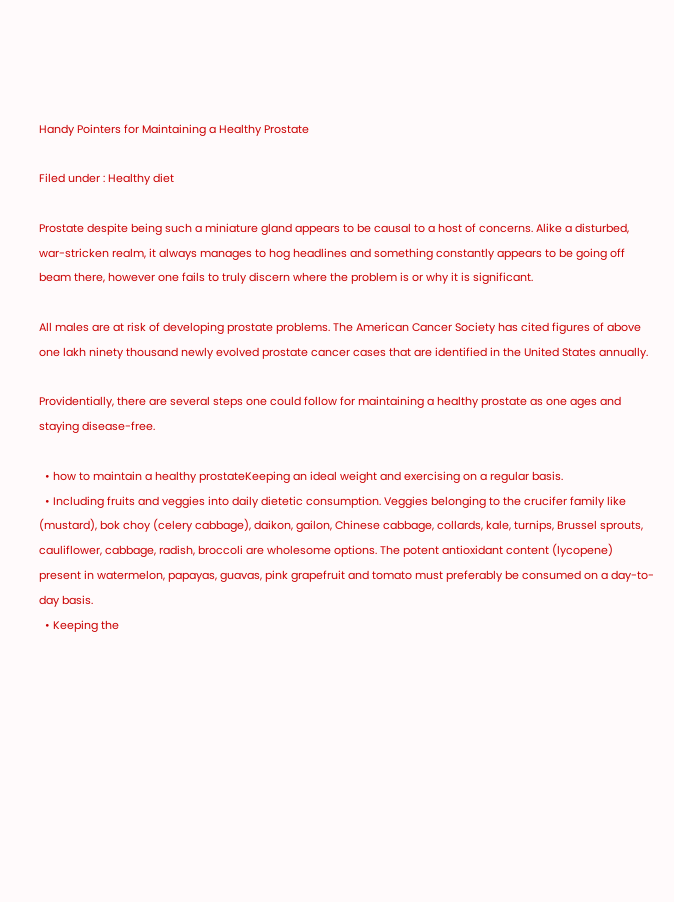Handy Pointers for Maintaining a Healthy Prostate

Filed under : Healthy diet

Prostate despite being such a miniature gland appears to be causal to a host of concerns. Alike a disturbed, war-stricken realm, it always manages to hog headlines and something constantly appears to be going off beam there, however one fails to truly discern where the problem is or why it is significant.

All males are at risk of developing prostate problems. The American Cancer Society has cited figures of above one lakh ninety thousand newly evolved prostate cancer cases that are identified in the United States annually.

Providentially, there are several steps one could follow for maintaining a healthy prostate as one ages and staying disease-free.

  • how to maintain a healthy prostateKeeping an ideal weight and exercising on a regular basis.
  • Including fruits and veggies into daily dietetic consumption. Veggies belonging to the crucifer family like (mustard), bok choy (celery cabbage), daikon, gailon, Chinese cabbage, collards, kale, turnips, Brussel sprouts, cauliflower, cabbage, radish, broccoli are wholesome options. The potent antioxidant content (lycopene) present in watermelon, papayas, guavas, pink grapefruit and tomato must preferably be consumed on a day-to-day basis.
  • Keeping the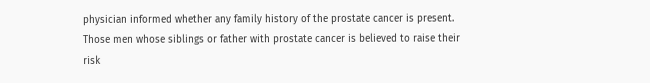physician informed whether any family history of the prostate cancer is present. Those men whose siblings or father with prostate cancer is believed to raise their risk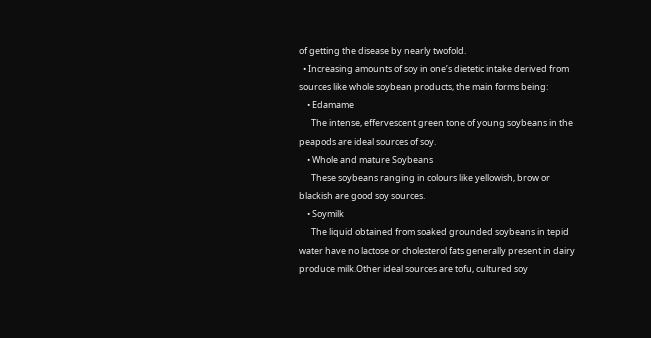of getting the disease by nearly twofold.
  • Increasing amounts of soy in one’s dietetic intake derived from sources like whole soybean products, the main forms being:
    • Edamame
      The intense, effervescent green tone of young soybeans in the peapods are ideal sources of soy.
    • Whole and mature Soybeans
      These soybeans ranging in colours like yellowish, brow or blackish are good soy sources.
    • Soymilk
      The liquid obtained from soaked grounded soybeans in tepid water have no lactose or cholesterol fats generally present in dairy produce milk.Other ideal sources are tofu, cultured soy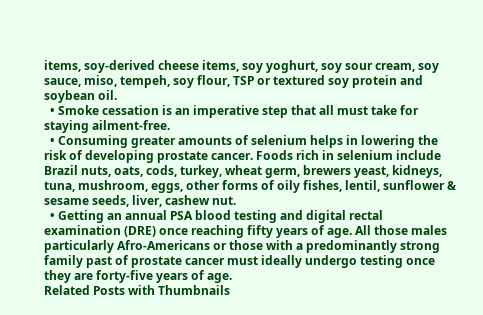items, soy-derived cheese items, soy yoghurt, soy sour cream, soy sauce, miso, tempeh, soy flour, TSP or textured soy protein and soybean oil.
  • Smoke cessation is an imperative step that all must take for staying ailment-free.
  • Consuming greater amounts of selenium helps in lowering the risk of developing prostate cancer. Foods rich in selenium include Brazil nuts, oats, cods, turkey, wheat germ, brewers yeast, kidneys, tuna, mushroom, eggs, other forms of oily fishes, lentil, sunflower & sesame seeds, liver, cashew nut.
  • Getting an annual PSA blood testing and digital rectal examination (DRE) once reaching fifty years of age. All those males particularly Afro-Americans or those with a predominantly strong family past of prostate cancer must ideally undergo testing once they are forty-five years of age.
Related Posts with Thumbnails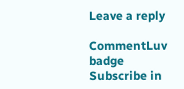Leave a reply

CommentLuv badge
Subscribe in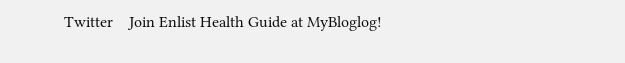Twitter    Join Enlist Health Guide at MyBloglog!